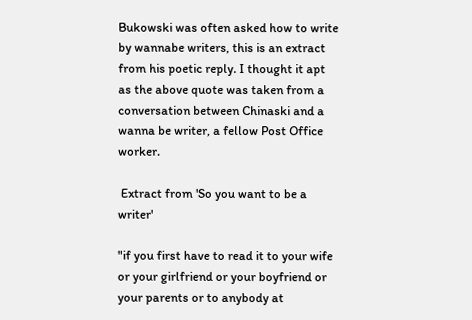Bukowski was often asked how to write by wannabe writers, this is an extract from his poetic reply. I thought it apt as the above quote was taken from a conversation between Chinaski and a wanna be writer, a fellow Post Office worker.

 Extract from 'So you want to be a writer'

"if you first have to read it to your wife or your girlfriend or your boyfriend or your parents or to anybody at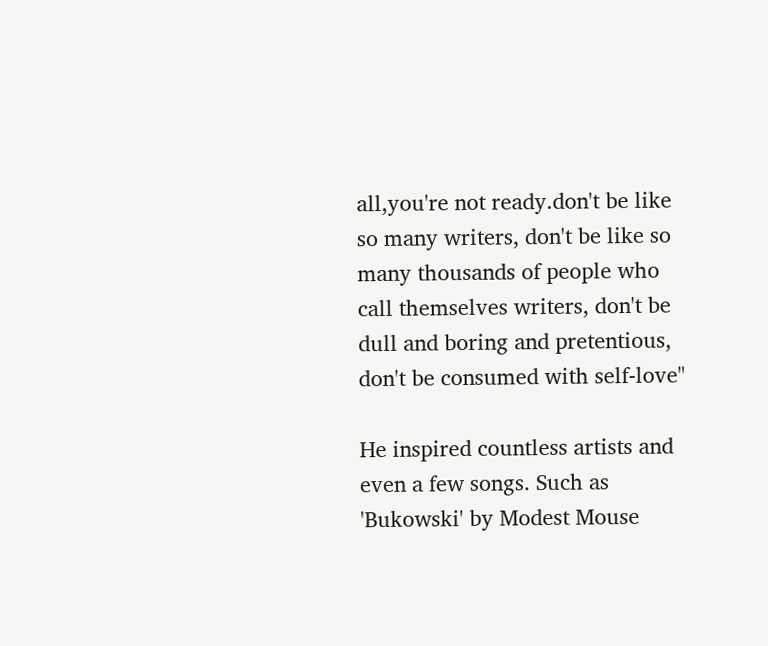all,you're not ready.don't be like so many writers, don't be like so many thousands of people who call themselves writers, don't be dull and boring and pretentious, don't be consumed with self-love"

He inspired countless artists and even a few songs. Such as 'Bukowski' by Modest Mouse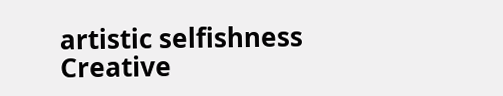artistic selfishness
Creative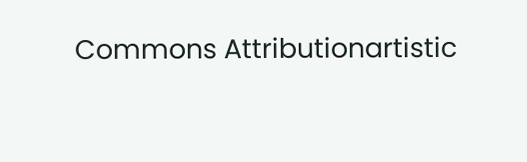Commons Attributionartistic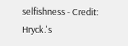selfishness - Credit: Hryck.'s